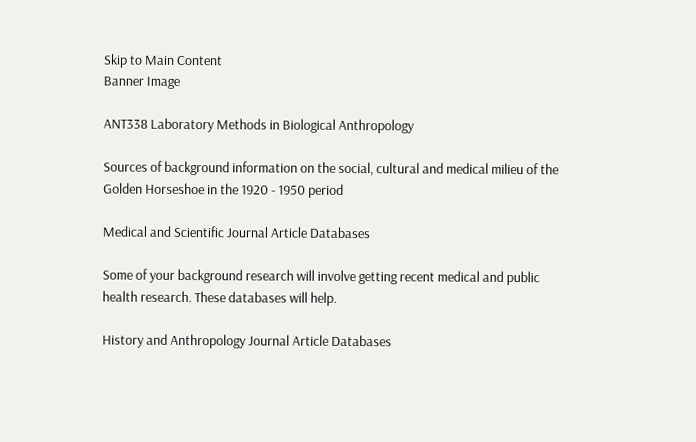Skip to Main Content
Banner Image

ANT338 Laboratory Methods in Biological Anthropology

Sources of background information on the social, cultural and medical milieu of the Golden Horseshoe in the 1920 - 1950 period

Medical and Scientific Journal Article Databases

Some of your background research will involve getting recent medical and public health research. These databases will help.

History and Anthropology Journal Article Databases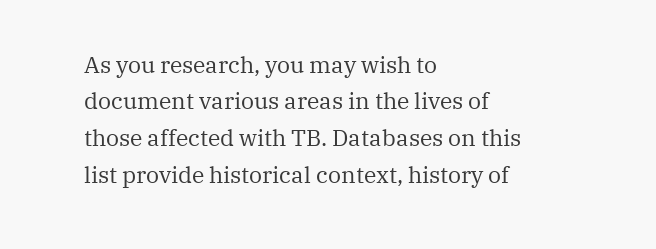As you research, you may wish to document various areas in the lives of those affected with TB. Databases on this list provide historical context, history of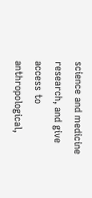science and medicine research, and give access to anthropological,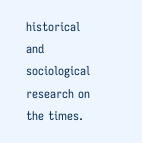historical and sociological research on the times.